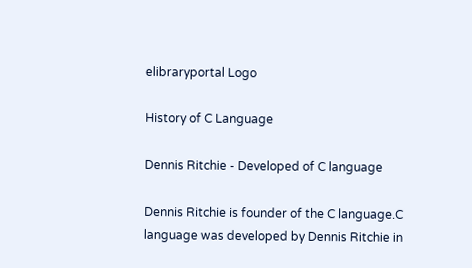elibraryportal Logo

History of C Language

Dennis Ritchie - Developed of C language

Dennis Ritchie is founder of the C language.C language was developed by Dennis Ritchie in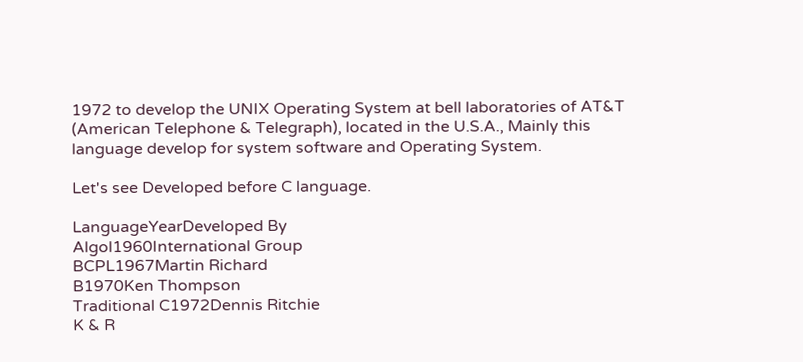1972 to develop the UNIX Operating System at bell laboratories of AT&T (American Telephone & Telegraph), located in the U.S.A., Mainly this language develop for system software and Operating System.

Let's see Developed before C language.

LanguageYearDeveloped By
Algol1960International Group
BCPL1967Martin Richard
B1970Ken Thompson
Traditional C1972Dennis Ritchie
K & R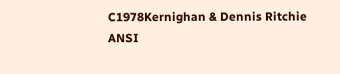C1978Kernighan & Dennis Ritchie
ANSI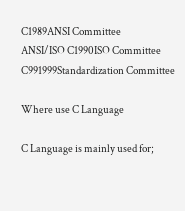C1989ANSI Committee
ANSI/ISO C1990ISO Committee
C991999Standardization Committee

Where use C Language

C Language is mainly used for;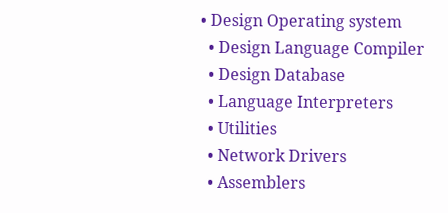• Design Operating system
  • Design Language Compiler
  • Design Database
  • Language Interpreters
  • Utilities
  • Network Drivers
  • Assemblers